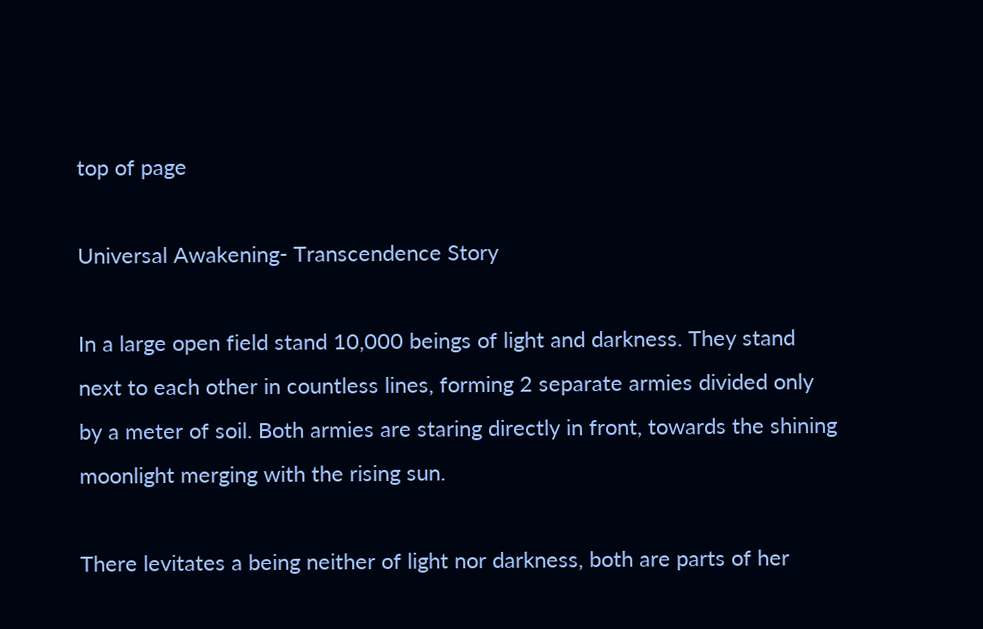top of page

Universal Awakening- Transcendence Story

In a large open field stand 10,000 beings of light and darkness. They stand next to each other in countless lines, forming 2 separate armies divided only by a meter of soil. Both armies are staring directly in front, towards the shining moonlight merging with the rising sun.

There levitates a being neither of light nor darkness, both are parts of her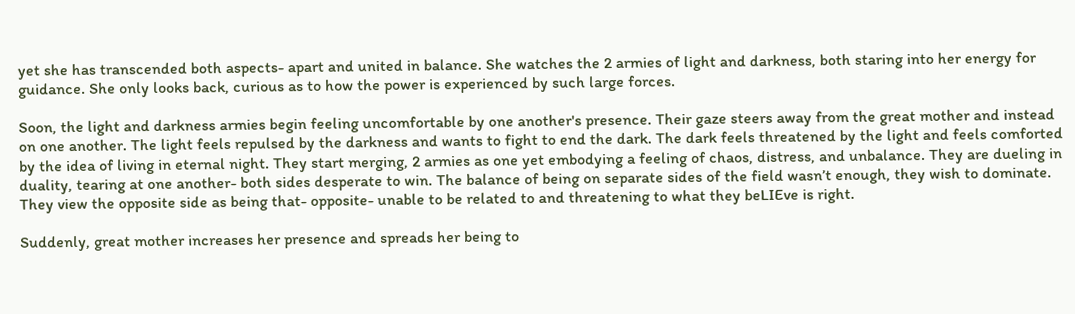yet she has transcended both aspects- apart and united in balance. She watches the 2 armies of light and darkness, both staring into her energy for guidance. She only looks back, curious as to how the power is experienced by such large forces.

Soon, the light and darkness armies begin feeling uncomfortable by one another's presence. Their gaze steers away from the great mother and instead on one another. The light feels repulsed by the darkness and wants to fight to end the dark. The dark feels threatened by the light and feels comforted by the idea of living in eternal night. They start merging, 2 armies as one yet embodying a feeling of chaos, distress, and unbalance. They are dueling in duality, tearing at one another- both sides desperate to win. The balance of being on separate sides of the field wasn’t enough, they wish to dominate. They view the opposite side as being that- opposite- unable to be related to and threatening to what they beLIEve is right.

Suddenly, great mother increases her presence and spreads her being to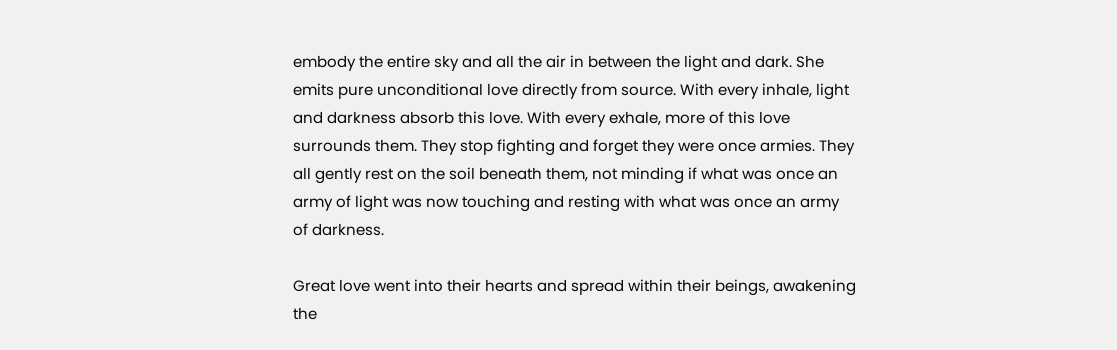embody the entire sky and all the air in between the light and dark. She emits pure unconditional love directly from source. With every inhale, light and darkness absorb this love. With every exhale, more of this love surrounds them. They stop fighting and forget they were once armies. They all gently rest on the soil beneath them, not minding if what was once an army of light was now touching and resting with what was once an army of darkness.

Great love went into their hearts and spread within their beings, awakening the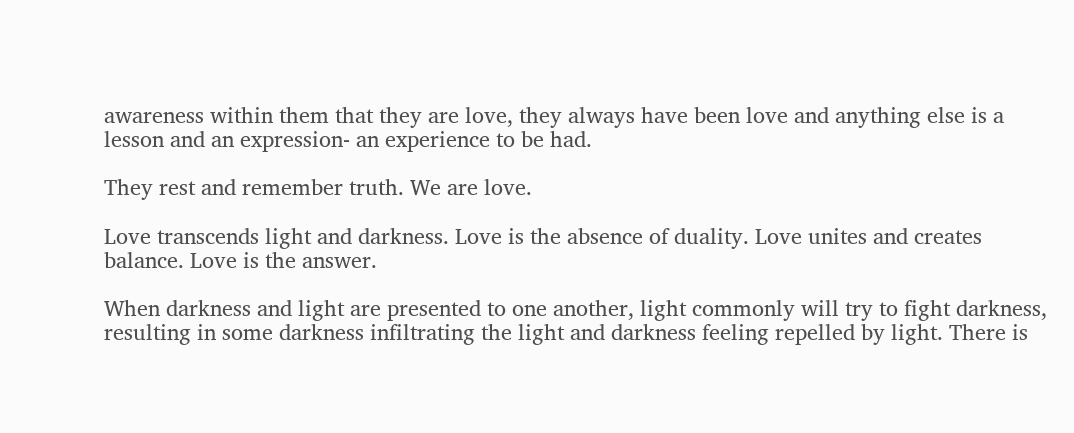awareness within them that they are love, they always have been love and anything else is a lesson and an expression- an experience to be had.

They rest and remember truth. We are love.

Love transcends light and darkness. Love is the absence of duality. Love unites and creates balance. Love is the answer.

When darkness and light are presented to one another, light commonly will try to fight darkness, resulting in some darkness infiltrating the light and darkness feeling repelled by light. There is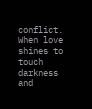conflict. When love shines to touch darkness and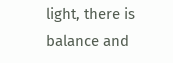light, there is balance and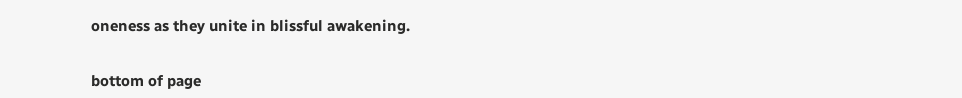oneness as they unite in blissful awakening.


bottom of page